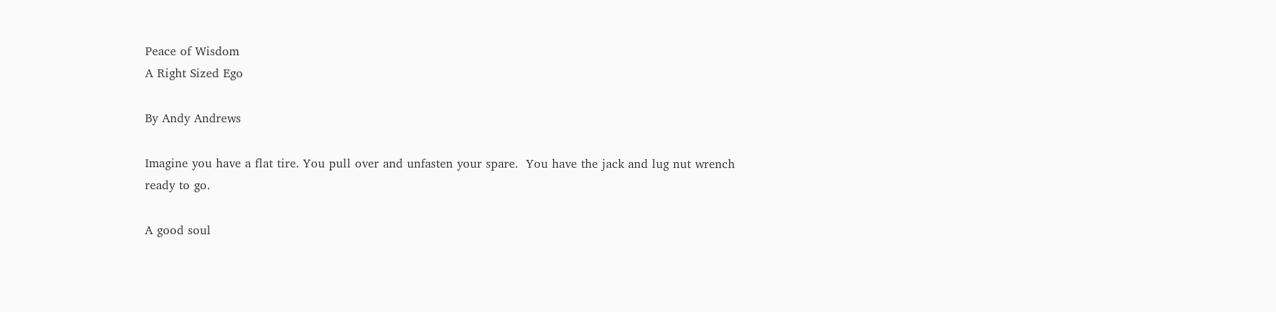Peace of Wisdom
A Right Sized Ego

By Andy Andrews

Imagine you have a flat tire. You pull over and unfasten your spare.  You have the jack and lug nut wrench ready to go.

A good soul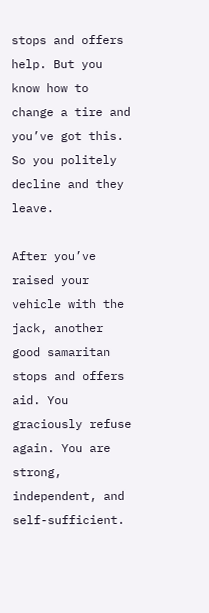stops and offers help. But you know how to change a tire and you’ve got this. So you politely decline and they leave.

After you’ve raised your vehicle with the jack, another good samaritan stops and offers aid. You graciously refuse again. You are strong, independent, and self-sufficient.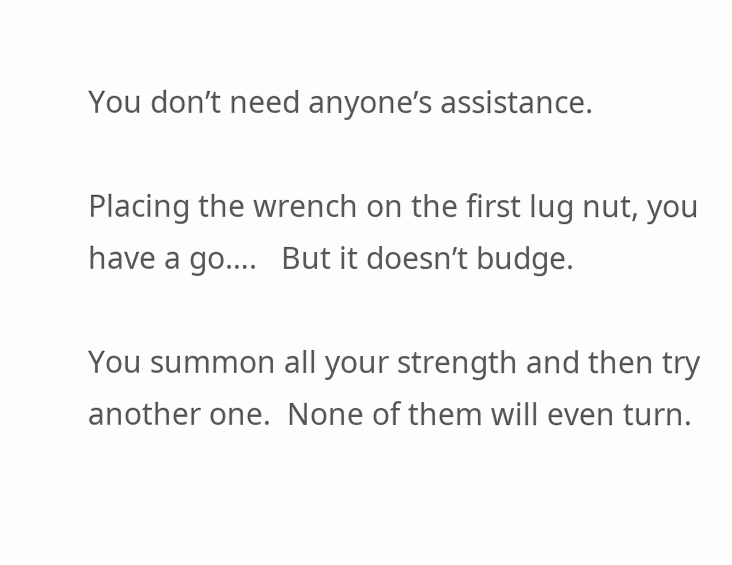You don’t need anyone’s assistance.

Placing the wrench on the first lug nut, you have a go….   But it doesn’t budge.

You summon all your strength and then try another one.  None of them will even turn.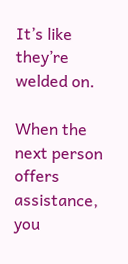It’s like they’re welded on.

When the next person offers assistance, you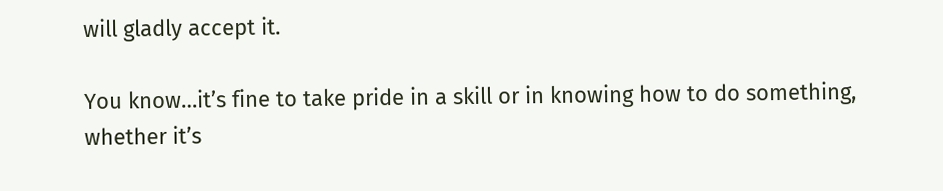will gladly accept it.

You know…it’s fine to take pride in a skill or in knowing how to do something, whether it’s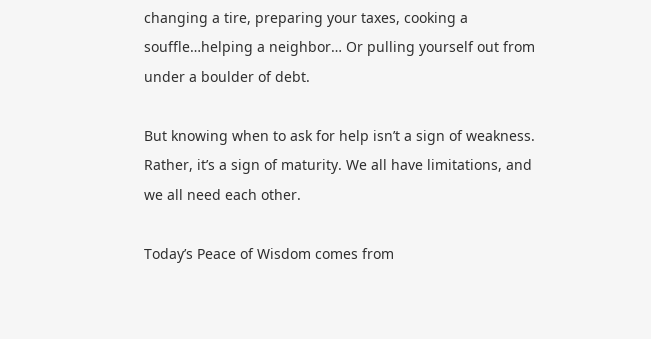changing a tire, preparing your taxes, cooking a souffle…helping a neighbor… Or pulling yourself out from under a boulder of debt.

But knowing when to ask for help isn’t a sign of weakness.  Rather, it’s a sign of maturity. We all have limitations, and we all need each other.

Today’s Peace of Wisdom comes from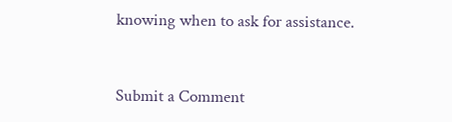knowing when to ask for assistance.


Submit a Comment